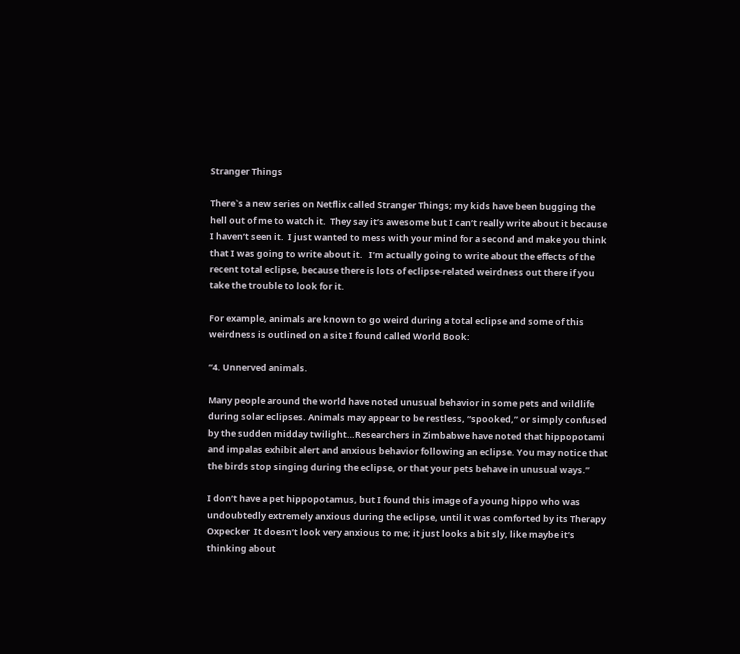Stranger Things

There`s a new series on Netflix called Stranger Things; my kids have been bugging the hell out of me to watch it.  They say it’s awesome but I can’t really write about it because I haven’t seen it.  I just wanted to mess with your mind for a second and make you think that I was going to write about it.   I’m actually going to write about the effects of the recent total eclipse, because there is lots of eclipse-related weirdness out there if you take the trouble to look for it.

For example, animals are known to go weird during a total eclipse and some of this weirdness is outlined on a site I found called World Book:

“4. Unnerved animals.

Many people around the world have noted unusual behavior in some pets and wildlife during solar eclipses. Animals may appear to be restless, “spooked,” or simply confused by the sudden midday twilight…Researchers in Zimbabwe have noted that hippopotami and impalas exhibit alert and anxious behavior following an eclipse. You may notice that the birds stop singing during the eclipse, or that your pets behave in unusual ways.”

I don’t have a pet hippopotamus, but I found this image of a young hippo who was undoubtedly extremely anxious during the eclipse, until it was comforted by its Therapy Oxpecker  It doesn’t look very anxious to me; it just looks a bit sly, like maybe it’s thinking about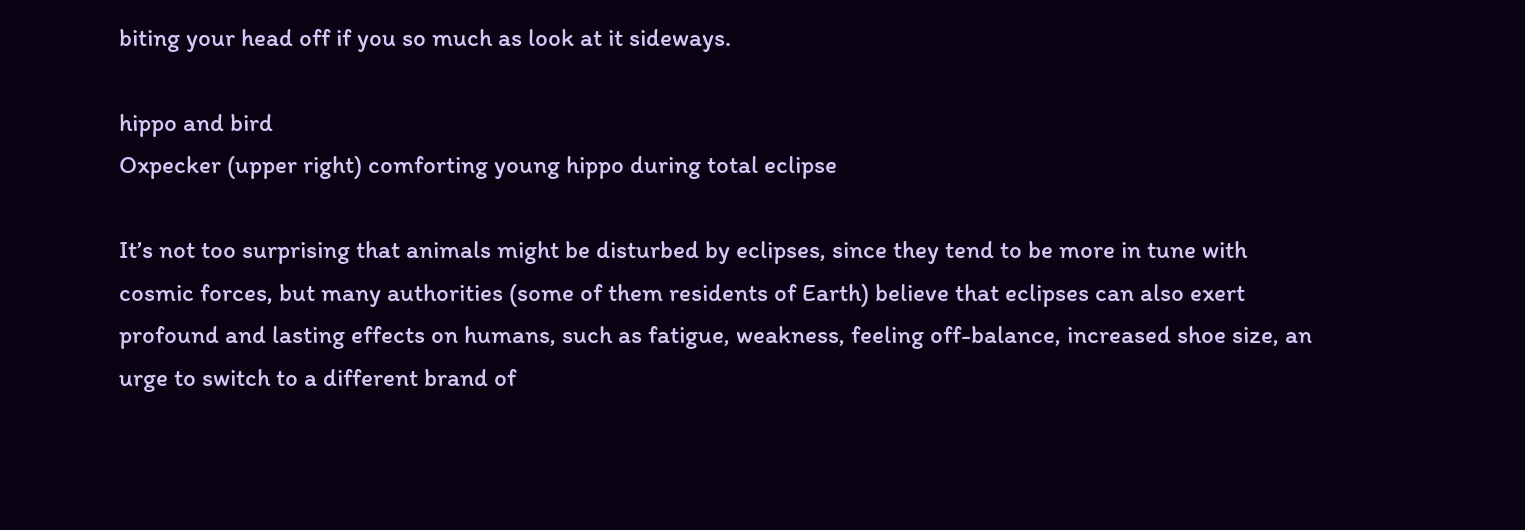biting your head off if you so much as look at it sideways.

hippo and bird
Oxpecker (upper right) comforting young hippo during total eclipse

It’s not too surprising that animals might be disturbed by eclipses, since they tend to be more in tune with cosmic forces, but many authorities (some of them residents of Earth) believe that eclipses can also exert profound and lasting effects on humans, such as fatigue, weakness, feeling off-balance, increased shoe size, an urge to switch to a different brand of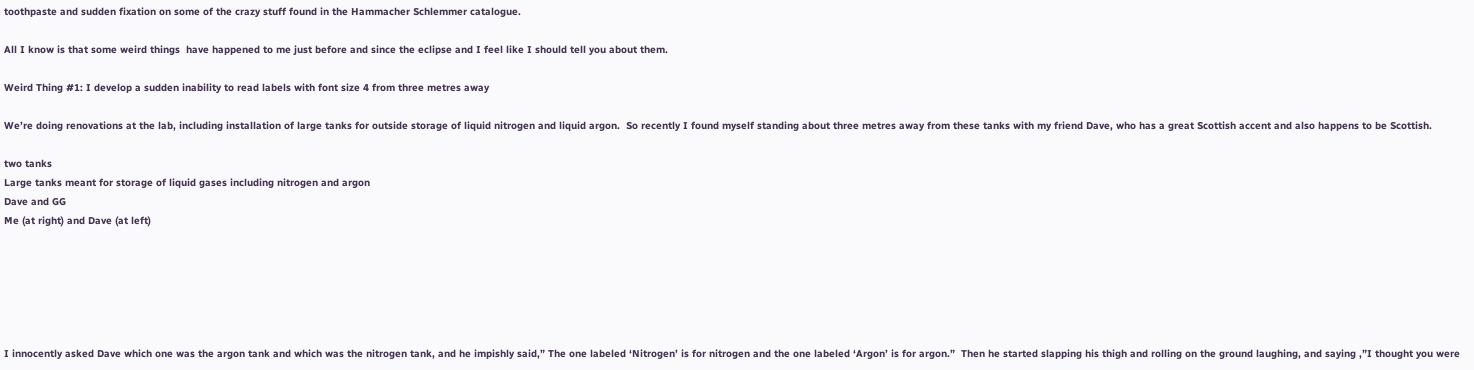toothpaste and sudden fixation on some of the crazy stuff found in the Hammacher Schlemmer catalogue.

All I know is that some weird things  have happened to me just before and since the eclipse and I feel like I should tell you about them.

Weird Thing #1: I develop a sudden inability to read labels with font size 4 from three metres away

We’re doing renovations at the lab, including installation of large tanks for outside storage of liquid nitrogen and liquid argon.  So recently I found myself standing about three metres away from these tanks with my friend Dave, who has a great Scottish accent and also happens to be Scottish.

two tanks
Large tanks meant for storage of liquid gases including nitrogen and argon
Dave and GG
Me (at right) and Dave (at left)






I innocently asked Dave which one was the argon tank and which was the nitrogen tank, and he impishly said,” The one labeled ‘Nitrogen’ is for nitrogen and the one labeled ‘Argon’ is for argon.”  Then he started slapping his thigh and rolling on the ground laughing, and saying ,”I thought you were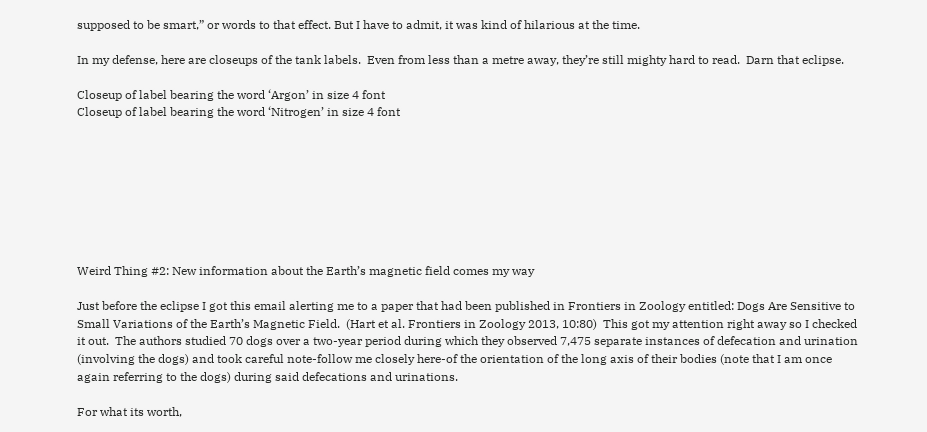supposed to be smart,” or words to that effect. But I have to admit, it was kind of hilarious at the time.

In my defense, here are closeups of the tank labels.  Even from less than a metre away, they’re still mighty hard to read.  Darn that eclipse.

Closeup of label bearing the word ‘Argon’ in size 4 font
Closeup of label bearing the word ‘Nitrogen’ in size 4 font








Weird Thing #2: New information about the Earth’s magnetic field comes my way

Just before the eclipse I got this email alerting me to a paper that had been published in Frontiers in Zoology entitled: Dogs Are Sensitive to Small Variations of the Earth’s Magnetic Field.  (Hart et al. Frontiers in Zoology 2013, 10:80)  This got my attention right away so I checked it out.  The authors studied 70 dogs over a two-year period during which they observed 7,475 separate instances of defecation and urination (involving the dogs) and took careful note-follow me closely here-of the orientation of the long axis of their bodies (note that I am once again referring to the dogs) during said defecations and urinations.

For what its worth,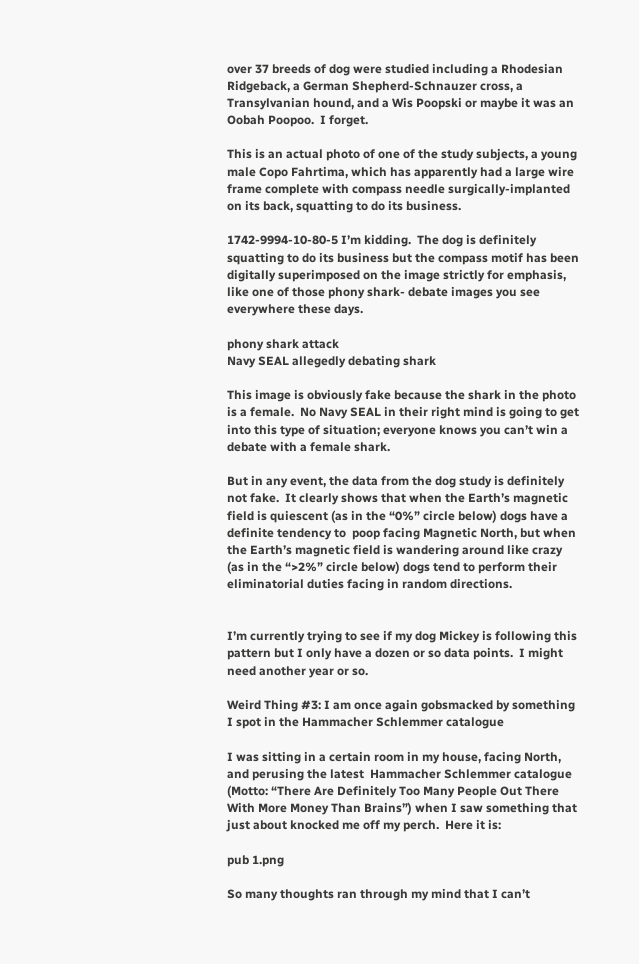over 37 breeds of dog were studied including a Rhodesian Ridgeback, a German Shepherd-Schnauzer cross, a Transylvanian hound, and a Wis Poopski or maybe it was an Oobah Poopoo.  I forget.

This is an actual photo of one of the study subjects, a young male Copo Fahrtima, which has apparently had a large wire frame complete with compass needle surgically-implanted on its back, squatting to do its business.

1742-9994-10-80-5 I’m kidding.  The dog is definitely squatting to do its business but the compass motif has been digitally superimposed on the image strictly for emphasis, like one of those phony shark- debate images you see everywhere these days.

phony shark attack
Navy SEAL allegedly debating shark

This image is obviously fake because the shark in the photo is a female.  No Navy SEAL in their right mind is going to get into this type of situation; everyone knows you can’t win a debate with a female shark.

But in any event, the data from the dog study is definitely not fake.  It clearly shows that when the Earth’s magnetic field is quiescent (as in the “0%” circle below) dogs have a definite tendency to  poop facing Magnetic North, but when the Earth’s magnetic field is wandering around like crazy (as in the “>2%” circle below) dogs tend to perform their eliminatorial duties facing in random directions.


I’m currently trying to see if my dog Mickey is following this pattern but I only have a dozen or so data points.  I might need another year or so.

Weird Thing #3: I am once again gobsmacked by something I spot in the Hammacher Schlemmer catalogue

I was sitting in a certain room in my house, facing North, and perusing the latest  Hammacher Schlemmer catalogue (Motto: “There Are Definitely Too Many People Out There With More Money Than Brains”) when I saw something that just about knocked me off my perch.  Here it is:

pub 1.png

So many thoughts ran through my mind that I can’t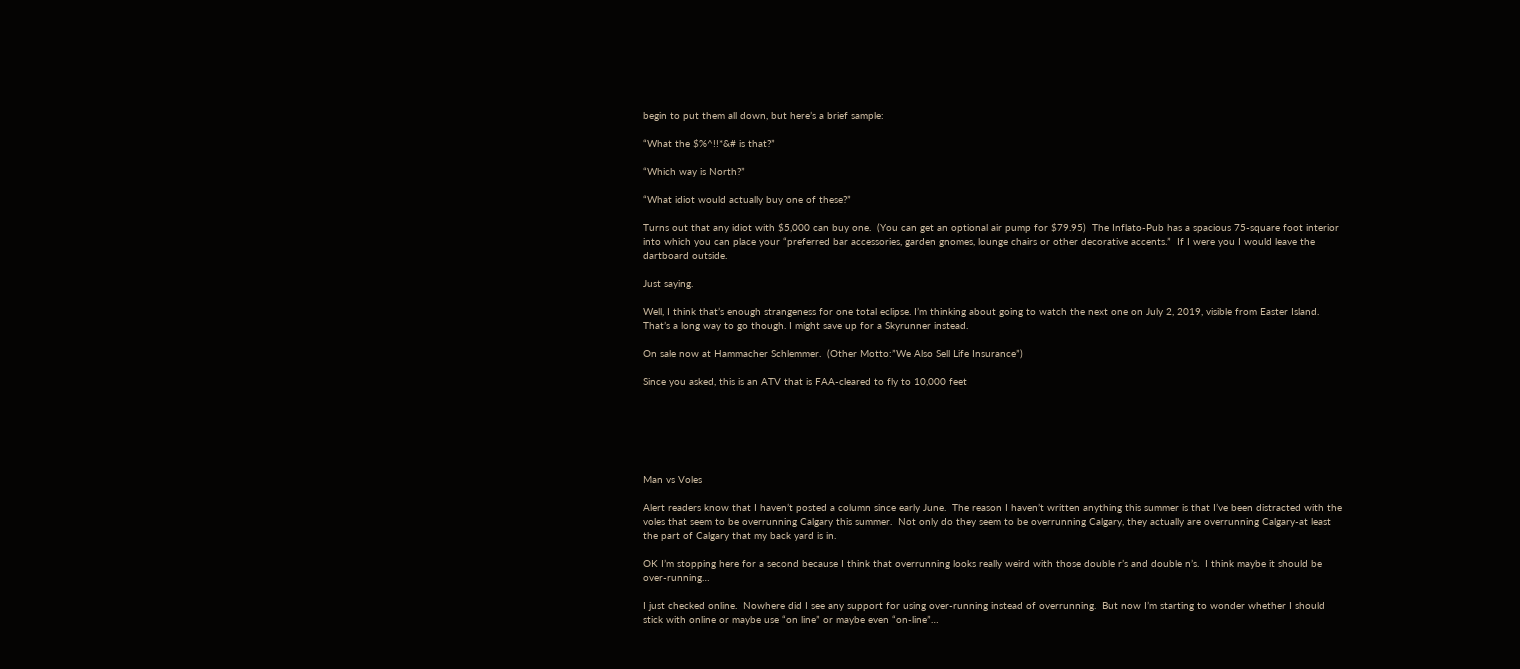begin to put them all down, but here’s a brief sample:

“What the $%^!!*&# is that?”

“Which way is North?”

“What idiot would actually buy one of these?”

Turns out that any idiot with $5,000 can buy one.  (You can get an optional air pump for $79.95)  The Inflato-Pub has a spacious 75-square foot interior into which you can place your “preferred bar accessories, garden gnomes, lounge chairs or other decorative accents.”  If I were you I would leave the dartboard outside.

Just saying.

Well, I think that’s enough strangeness for one total eclipse. I’m thinking about going to watch the next one on July 2, 2019, visible from Easter Island.  That’s a long way to go though. I might save up for a Skyrunner instead.

On sale now at Hammacher Schlemmer.  (Other Motto:”We Also Sell Life Insurance”)

Since you asked, this is an ATV that is FAA-cleared to fly to 10,000 feet






Man vs Voles

Alert readers know that I haven’t posted a column since early June.  The reason I haven’t written anything this summer is that I’ve been distracted with the voles that seem to be overrunning Calgary this summer.  Not only do they seem to be overrunning Calgary, they actually are overrunning Calgary-at least the part of Calgary that my back yard is in.

OK I’m stopping here for a second because I think that overrunning looks really weird with those double r’s and double n’s.  I think maybe it should be over-running…

I just checked online.  Nowhere did I see any support for using over-running instead of overrunning.  But now I’m starting to wonder whether I should stick with online or maybe use “on line” or maybe even “on-line”…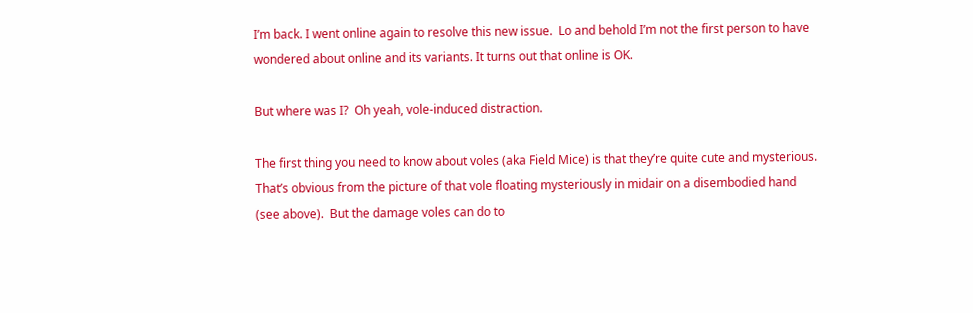I’m back. I went online again to resolve this new issue.  Lo and behold I’m not the first person to have wondered about online and its variants. It turns out that online is OK.

But where was I?  Oh yeah, vole-induced distraction.

The first thing you need to know about voles (aka Field Mice) is that they’re quite cute and mysterious.  That’s obvious from the picture of that vole floating mysteriously in midair on a disembodied hand (see above).  But the damage voles can do to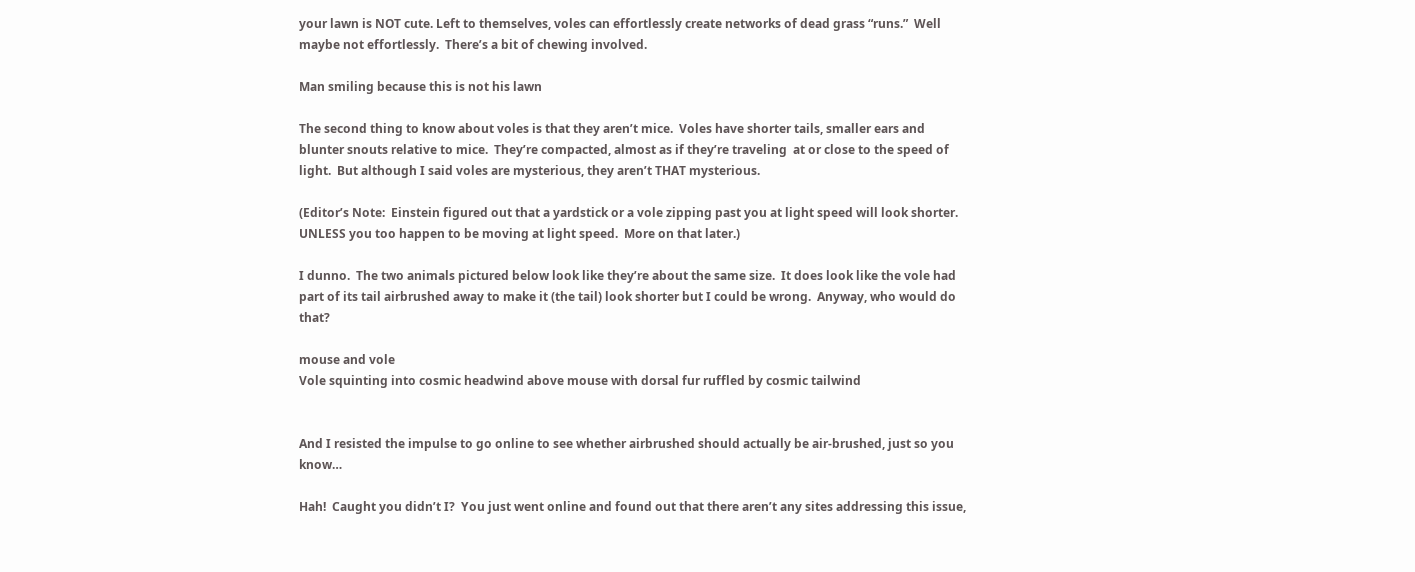your lawn is NOT cute. Left to themselves, voles can effortlessly create networks of dead grass “runs.”  Well maybe not effortlessly.  There’s a bit of chewing involved.

Man smiling because this is not his lawn

The second thing to know about voles is that they aren’t mice.  Voles have shorter tails, smaller ears and blunter snouts relative to mice.  They’re compacted, almost as if they’re traveling  at or close to the speed of light.  But although I said voles are mysterious, they aren’t THAT mysterious.

(Editor’s Note:  Einstein figured out that a yardstick or a vole zipping past you at light speed will look shorter.  UNLESS you too happen to be moving at light speed.  More on that later.)

I dunno.  The two animals pictured below look like they’re about the same size.  It does look like the vole had part of its tail airbrushed away to make it (the tail) look shorter but I could be wrong.  Anyway, who would do that?

mouse and vole
Vole squinting into cosmic headwind above mouse with dorsal fur ruffled by cosmic tailwind


And I resisted the impulse to go online to see whether airbrushed should actually be air-brushed, just so you know…

Hah!  Caught you didn’t I?  You just went online and found out that there aren’t any sites addressing this issue,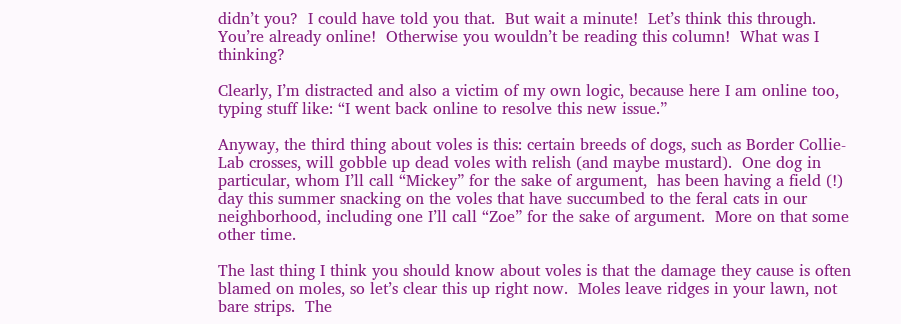didn’t you?  I could have told you that.  But wait a minute!  Let’s think this through.  You’re already online!  Otherwise you wouldn’t be reading this column!  What was I thinking?

Clearly, I’m distracted and also a victim of my own logic, because here I am online too, typing stuff like: “I went back online to resolve this new issue.”

Anyway, the third thing about voles is this: certain breeds of dogs, such as Border Collie-Lab crosses, will gobble up dead voles with relish (and maybe mustard).  One dog in particular, whom I’ll call “Mickey” for the sake of argument,  has been having a field (!) day this summer snacking on the voles that have succumbed to the feral cats in our neighborhood, including one I’ll call “Zoe” for the sake of argument.  More on that some other time.

The last thing I think you should know about voles is that the damage they cause is often blamed on moles, so let’s clear this up right now.  Moles leave ridges in your lawn, not bare strips.  The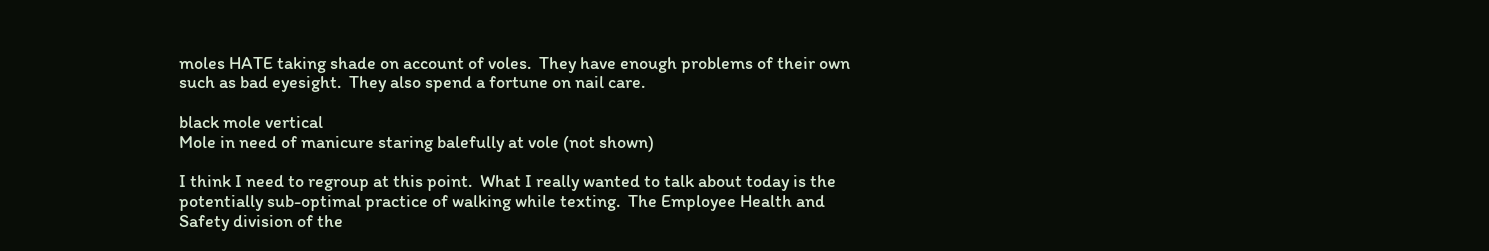moles HATE taking shade on account of voles.  They have enough problems of their own such as bad eyesight.  They also spend a fortune on nail care.

black mole vertical
Mole in need of manicure staring balefully at vole (not shown)

I think I need to regroup at this point.  What I really wanted to talk about today is the potentially sub-optimal practice of walking while texting.  The Employee Health and Safety division of the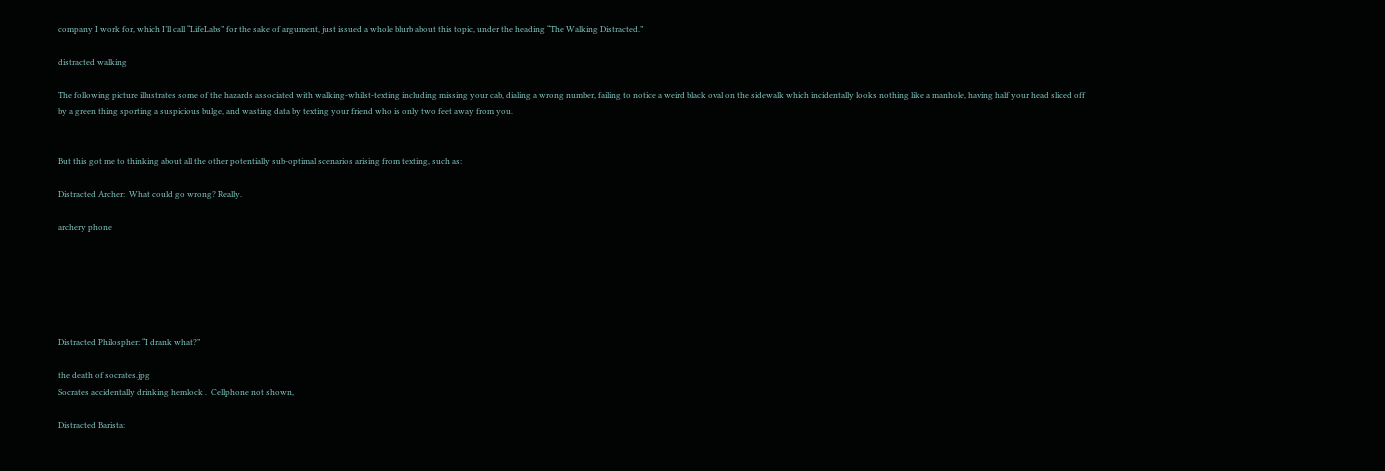company I work for, which I’ll call “LifeLabs” for the sake of argument, just issued a whole blurb about this topic, under the heading “The Walking Distracted.”

distracted walking

The following picture illustrates some of the hazards associated with walking-whilst-texting including missing your cab, dialing a wrong number, failing to notice a weird black oval on the sidewalk which incidentally looks nothing like a manhole, having half your head sliced off by a green thing sporting a suspicious bulge, and wasting data by texting your friend who is only two feet away from you.


But this got me to thinking about all the other potentially sub-optimal scenarios arising from texting, such as:

Distracted Archer:  What could go wrong? Really.

archery phone






Distracted Philospher: “I drank what?”

the death of socrates.jpg
Socrates accidentally drinking hemlock .  Cellphone not shown,

Distracted Barista: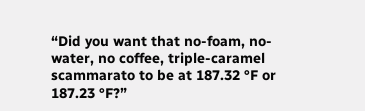“Did you want that no-foam, no-water, no coffee, triple-caramel scammarato to be at 187.32 °F or 187.23 °F?”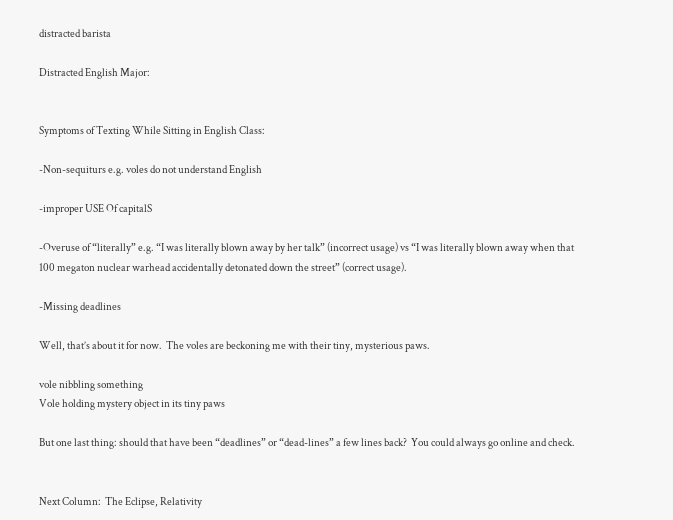distracted barista

Distracted English Major:


Symptoms of Texting While Sitting in English Class:

-Non-sequiturs e.g. voles do not understand English

-improper USE Of capitalS

-Overuse of “literally” e.g. “I was literally blown away by her talk” (incorrect usage) vs “I was literally blown away when that 100 megaton nuclear warhead accidentally detonated down the street” (correct usage).

-Missing deadlines

Well, that’s about it for now.  The voles are beckoning me with their tiny, mysterious paws.

vole nibbling something
Vole holding mystery object in its tiny paws

But one last thing: should that have been “deadlines” or “dead-lines” a few lines back?  You could always go online and check.


Next Column:  The Eclipse, Relativity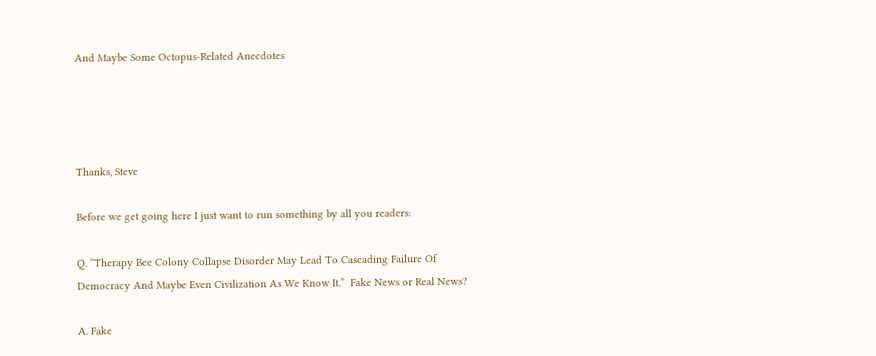And Maybe Some Octopus-Related Anecdotes




Thanks, Steve

Before we get going here I just want to run something by all you readers:

Q. “Therapy Bee Colony Collapse Disorder May Lead To Cascading Failure Of Democracy And Maybe Even Civilization As We Know It.”  Fake News or Real News?

A. Fake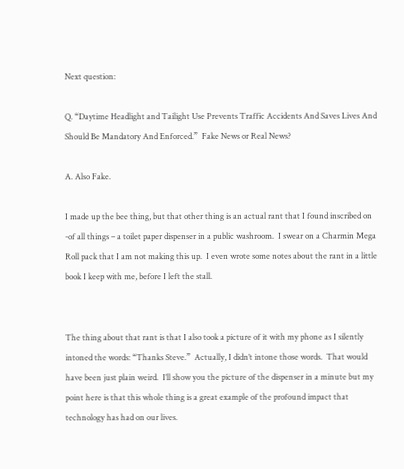Next question:

Q. “Daytime Headlight and Tailight Use Prevents Traffic Accidents And Saves Lives And Should Be Mandatory And Enforced.”  Fake News or Real News?

A. Also Fake.

I made up the bee thing, but that other thing is an actual rant that I found inscribed on -of all things – a toilet paper dispenser in a public washroom.  I swear on a Charmin Mega Roll pack that I am not making this up.  I even wrote some notes about the rant in a little book I keep with me, before I left the stall.


The thing about that rant is that I also took a picture of it with my phone as I silently intoned the words: “Thanks Steve.”  Actually, I didn’t intone those words.  That would have been just plain weird.  I’ll show you the picture of the dispenser in a minute but my point here is that this whole thing is a great example of the profound impact that technology has had on our lives.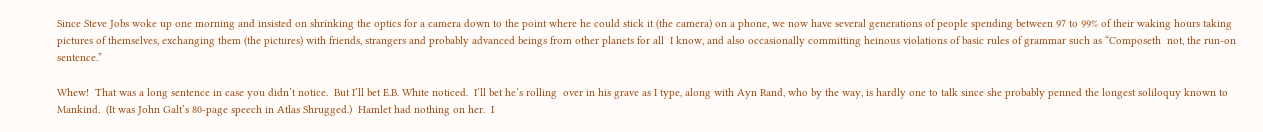Since Steve Jobs woke up one morning and insisted on shrinking the optics for a camera down to the point where he could stick it (the camera) on a phone, we now have several generations of people spending between 97 to 99% of their waking hours taking pictures of themselves, exchanging them (the pictures) with friends, strangers and probably advanced beings from other planets for all  I know, and also occasionally committing heinous violations of basic rules of grammar such as “Composeth  not, the run-on sentence.”

Whew!  That was a long sentence in case you didn’t notice.  But I’ll bet E.B. White noticed.  I’ll bet he’s rolling  over in his grave as I type, along with Ayn Rand, who by the way, is hardly one to talk since she probably penned the longest soliloquy known to Mankind.  (It was John Galt’s 80-page speech in Atlas Shrugged.)  Hamlet had nothing on her.  I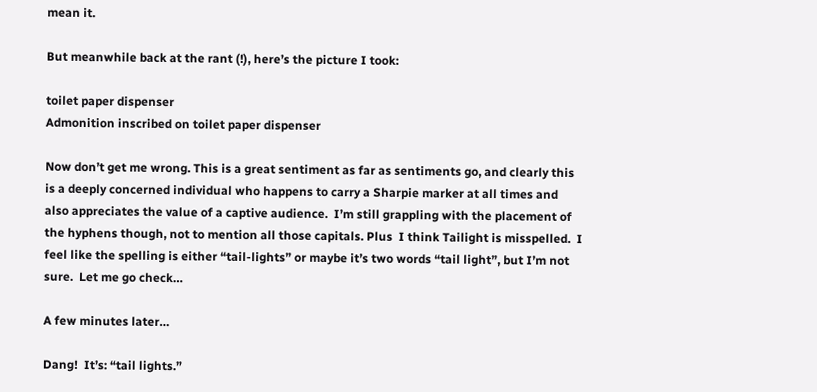mean it.

But meanwhile back at the rant (!), here’s the picture I took:

toilet paper dispenser
Admonition inscribed on toilet paper dispenser

Now don’t get me wrong. This is a great sentiment as far as sentiments go, and clearly this is a deeply concerned individual who happens to carry a Sharpie marker at all times and also appreciates the value of a captive audience.  I’m still grappling with the placement of the hyphens though, not to mention all those capitals. Plus  I think Tailight is misspelled.  I feel like the spelling is either “tail-lights” or maybe it’s two words “tail light”, but I’m not sure.  Let me go check…

A few minutes later…

Dang!  It’s: “tail lights.”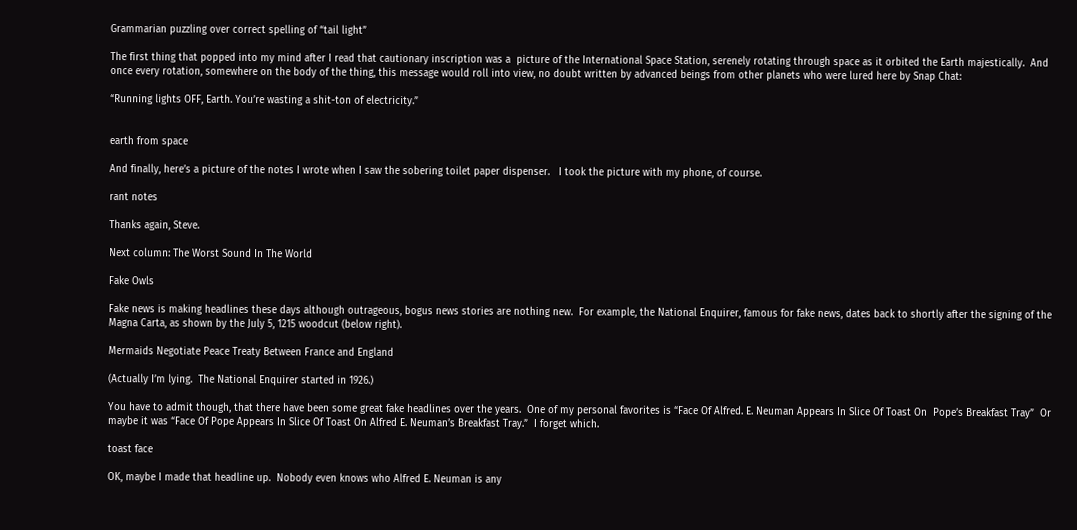Grammarian puzzling over correct spelling of “tail light”

The first thing that popped into my mind after I read that cautionary inscription was a  picture of the International Space Station, serenely rotating through space as it orbited the Earth majestically.  And once every rotation, somewhere on the body of the thing, this message would roll into view, no doubt written by advanced beings from other planets who were lured here by Snap Chat:

“Running lights OFF, Earth. You’re wasting a shit-ton of electricity.”


earth from space

And finally, here’s a picture of the notes I wrote when I saw the sobering toilet paper dispenser.   I took the picture with my phone, of course.

rant notes

Thanks again, Steve.

Next column: The Worst Sound In The World

Fake Owls

Fake news is making headlines these days although outrageous, bogus news stories are nothing new.  For example, the National Enquirer, famous for fake news, dates back to shortly after the signing of the Magna Carta, as shown by the July 5, 1215 woodcut (below right).

Mermaids Negotiate Peace Treaty Between France and England

(Actually I’m lying.  The National Enquirer started in 1926.)

You have to admit though, that there have been some great fake headlines over the years.  One of my personal favorites is “Face Of Alfred. E. Neuman Appears In Slice Of Toast On  Pope’s Breakfast Tray”  Or maybe it was “Face Of Pope Appears In Slice Of Toast On Alfred E. Neuman’s Breakfast Tray.”  I forget which.

toast face

OK, maybe I made that headline up.  Nobody even knows who Alfred E. Neuman is any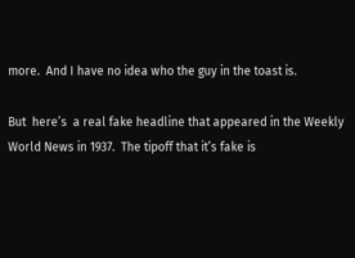more.  And I have no idea who the guy in the toast is.

But  here’s  a real fake headline that appeared in the Weekly World News in 1937.  The tipoff that it’s fake is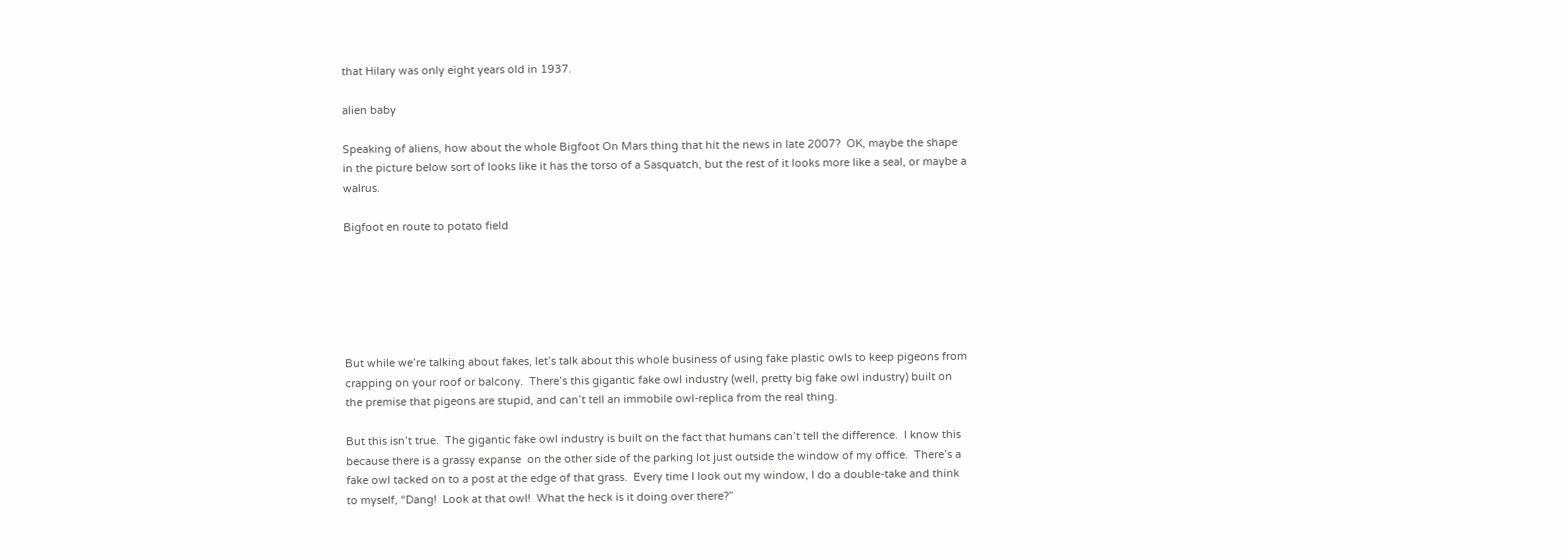that Hilary was only eight years old in 1937.

alien baby

Speaking of aliens, how about the whole Bigfoot On Mars thing that hit the news in late 2007?  OK, maybe the shape in the picture below sort of looks like it has the torso of a Sasquatch, but the rest of it looks more like a seal, or maybe a walrus.

Bigfoot en route to potato field






But while we’re talking about fakes, let’s talk about this whole business of using fake plastic owls to keep pigeons from crapping on your roof or balcony.  There’s this gigantic fake owl industry (well, pretty big fake owl industry) built on the premise that pigeons are stupid, and can’t tell an immobile owl-replica from the real thing.

But this isn’t true.  The gigantic fake owl industry is built on the fact that humans can’t tell the difference.  I know this because there is a grassy expanse  on the other side of the parking lot just outside the window of my office.  There’s a fake owl tacked on to a post at the edge of that grass.  Every time I look out my window, I do a double-take and think to myself, “Dang!  Look at that owl!  What the heck is it doing over there?”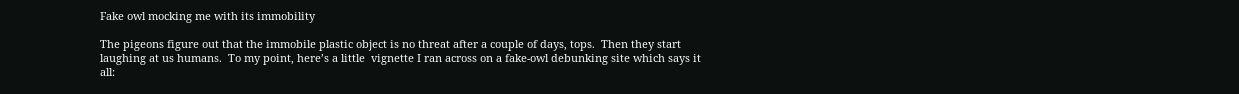Fake owl mocking me with its immobility

The pigeons figure out that the immobile plastic object is no threat after a couple of days, tops.  Then they start laughing at us humans.  To my point, here’s a little  vignette I ran across on a fake-owl debunking site which says it all: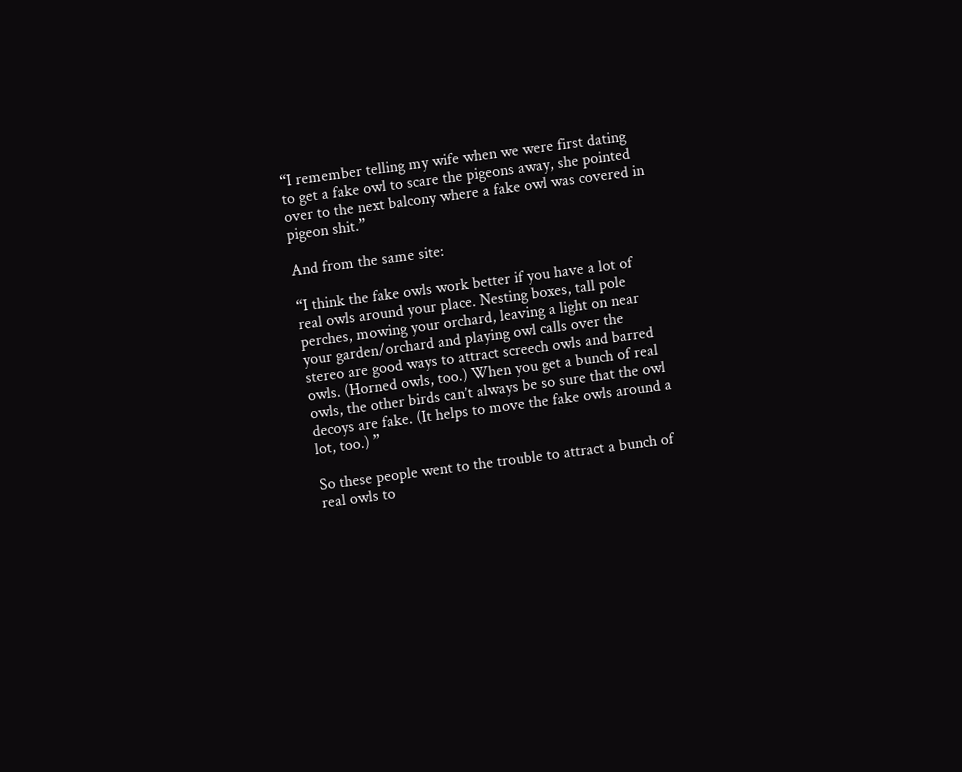“I remember telling my wife when we were first dating to get a fake owl to scare the pigeons away, she pointed over to the next balcony where a fake owl was covered in pigeon shit.”

And from the same site:

“I think the fake owls work better if you have a lot of real owls around your place. Nesting boxes, tall pole perches, mowing your orchard, leaving a light on near your garden/orchard and playing owl calls over the stereo are good ways to attract screech owls and barred owls. (Horned owls, too.) When you get a bunch of real owls, the other birds can’t always be so sure that the owl decoys are fake. (It helps to move the fake owls around a lot, too.) ”

So these people went to the trouble to attract a bunch of real owls to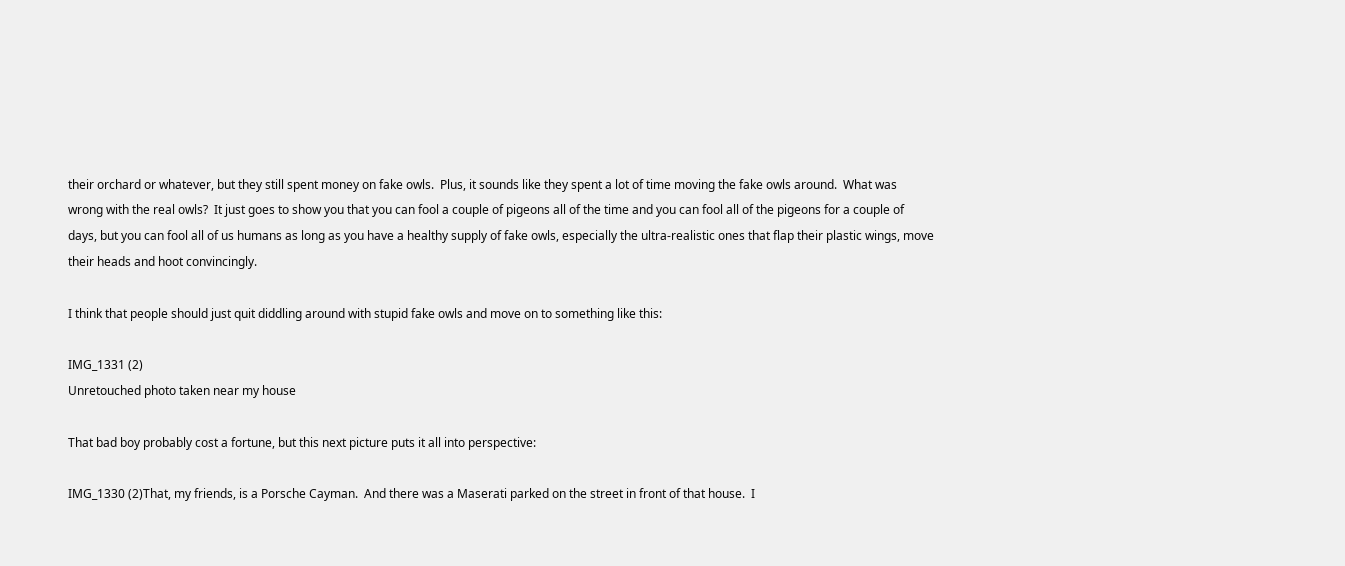their orchard or whatever, but they still spent money on fake owls.  Plus, it sounds like they spent a lot of time moving the fake owls around.  What was wrong with the real owls?  It just goes to show you that you can fool a couple of pigeons all of the time and you can fool all of the pigeons for a couple of days, but you can fool all of us humans as long as you have a healthy supply of fake owls, especially the ultra-realistic ones that flap their plastic wings, move their heads and hoot convincingly.

I think that people should just quit diddling around with stupid fake owls and move on to something like this:

IMG_1331 (2)
Unretouched photo taken near my house

That bad boy probably cost a fortune, but this next picture puts it all into perspective:

IMG_1330 (2)That, my friends, is a Porsche Cayman.  And there was a Maserati parked on the street in front of that house.  I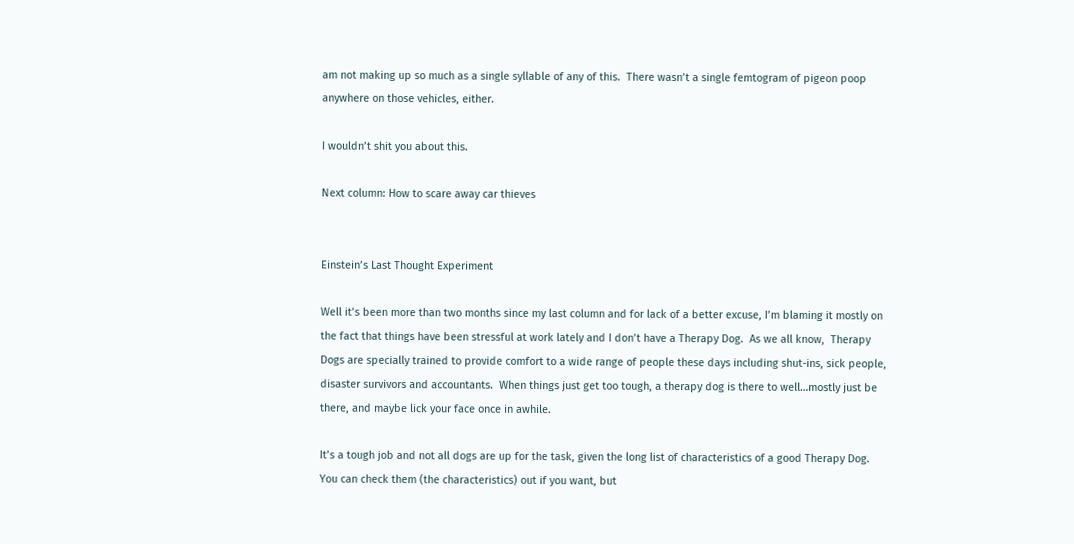am not making up so much as a single syllable of any of this.  There wasn’t a single femtogram of pigeon poop anywhere on those vehicles, either.

I wouldn’t shit you about this.

Next column: How to scare away car thieves


Einstein’s Last Thought Experiment

Well it’s been more than two months since my last column and for lack of a better excuse, I’m blaming it mostly on the fact that things have been stressful at work lately and I don’t have a Therapy Dog.  As we all know,  Therapy Dogs are specially trained to provide comfort to a wide range of people these days including shut-ins, sick people,  disaster survivors and accountants.  When things just get too tough, a therapy dog is there to well…mostly just be there, and maybe lick your face once in awhile.

It’s a tough job and not all dogs are up for the task, given the long list of characteristics of a good Therapy Dog.  You can check them (the characteristics) out if you want, but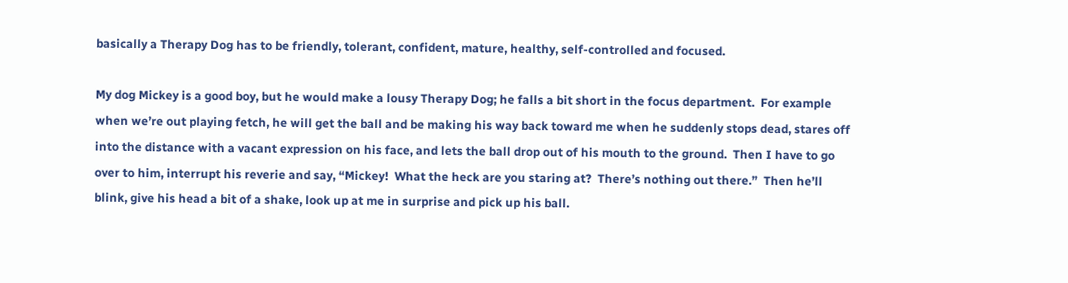basically a Therapy Dog has to be friendly, tolerant, confident, mature, healthy, self-controlled and focused.

My dog Mickey is a good boy, but he would make a lousy Therapy Dog; he falls a bit short in the focus department.  For example when we’re out playing fetch, he will get the ball and be making his way back toward me when he suddenly stops dead, stares off into the distance with a vacant expression on his face, and lets the ball drop out of his mouth to the ground.  Then I have to go over to him, interrupt his reverie and say, “Mickey!  What the heck are you staring at?  There’s nothing out there.”  Then he’ll blink, give his head a bit of a shake, look up at me in surprise and pick up his ball.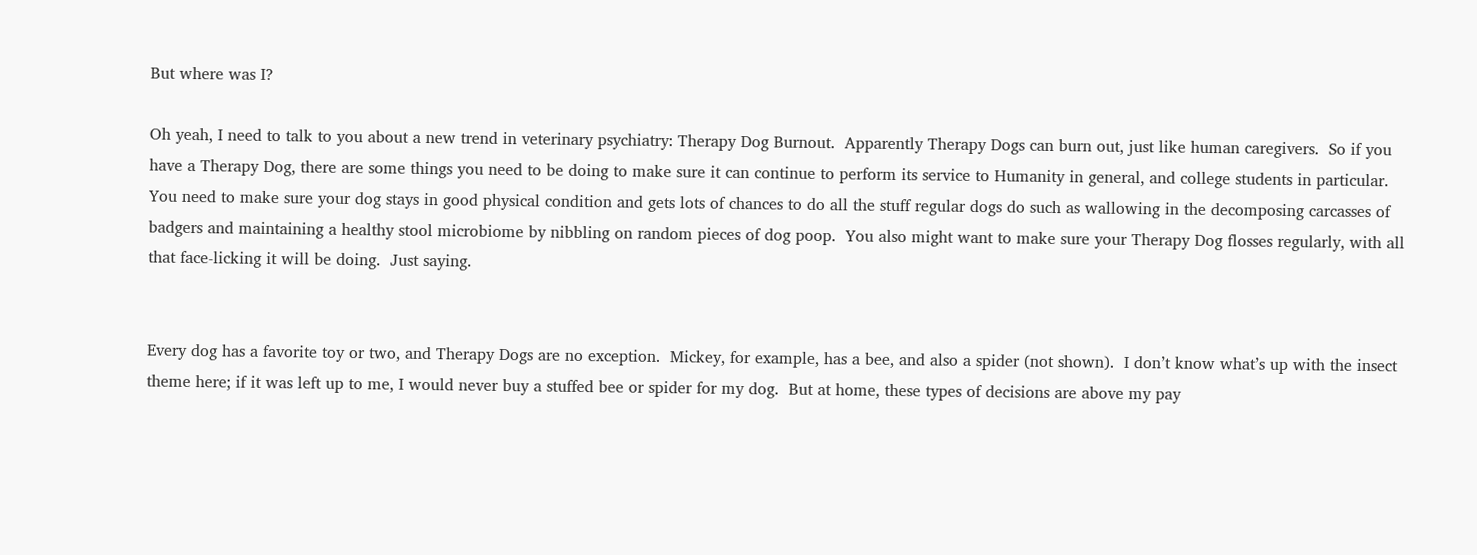But where was I?

Oh yeah, I need to talk to you about a new trend in veterinary psychiatry: Therapy Dog Burnout.  Apparently Therapy Dogs can burn out, just like human caregivers.  So if you have a Therapy Dog, there are some things you need to be doing to make sure it can continue to perform its service to Humanity in general, and college students in particular.  You need to make sure your dog stays in good physical condition and gets lots of chances to do all the stuff regular dogs do such as wallowing in the decomposing carcasses of badgers and maintaining a healthy stool microbiome by nibbling on random pieces of dog poop.  You also might want to make sure your Therapy Dog flosses regularly, with all that face-licking it will be doing.  Just saying.


Every dog has a favorite toy or two, and Therapy Dogs are no exception.  Mickey, for example, has a bee, and also a spider (not shown).  I don’t know what’s up with the insect theme here; if it was left up to me, I would never buy a stuffed bee or spider for my dog.  But at home, these types of decisions are above my pay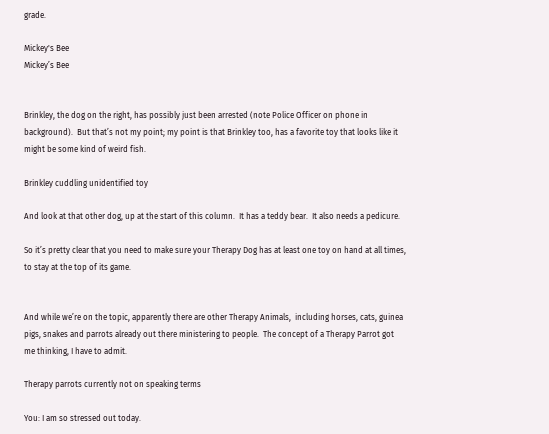grade.

Mickey's Bee
Mickey’s Bee


Brinkley, the dog on the right, has possibly just been arrested (note Police Officer on phone in background).  But that’s not my point; my point is that Brinkley too, has a favorite toy that looks like it might be some kind of weird fish.

Brinkley cuddling unidentified toy

And look at that other dog, up at the start of this column.  It has a teddy bear.  It also needs a pedicure.

So it’s pretty clear that you need to make sure your Therapy Dog has at least one toy on hand at all times, to stay at the top of its game.


And while we’re on the topic, apparently there are other Therapy Animals,  including horses, cats, guinea pigs, snakes and parrots already out there ministering to people.  The concept of a Therapy Parrot got me thinking, I have to admit.

Therapy parrots currently not on speaking terms

You: I am so stressed out today.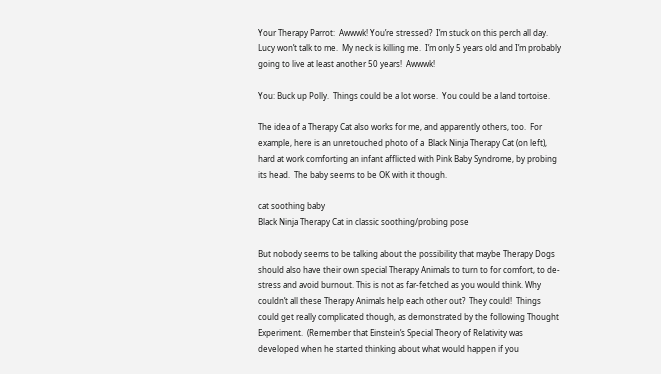Your Therapy Parrot:  Awwwk! You’re stressed?  I’m stuck on this perch all day.  Lucy won’t talk to me.  My neck is killing me.  I’m only 5 years old and I’m probably going to live at least another 50 years!  Awwwk!

You: Buck up Polly.  Things could be a lot worse.  You could be a land tortoise.

The idea of a Therapy Cat also works for me, and apparently others, too.  For example, here is an unretouched photo of a  Black Ninja Therapy Cat (on left), hard at work comforting an infant afflicted with Pink Baby Syndrome, by probing its head.  The baby seems to be OK with it though.

cat soothing baby
Black Ninja Therapy Cat in classic soothing/probing pose

But nobody seems to be talking about the possibility that maybe Therapy Dogs should also have their own special Therapy Animals to turn to for comfort, to de-stress and avoid burnout. This is not as far-fetched as you would think. Why couldn’t all these Therapy Animals help each other out?  They could!  Things could get really complicated though, as demonstrated by the following Thought Experiment.  (Remember that Einstein’s Special Theory of Relativity was developed when he started thinking about what would happen if you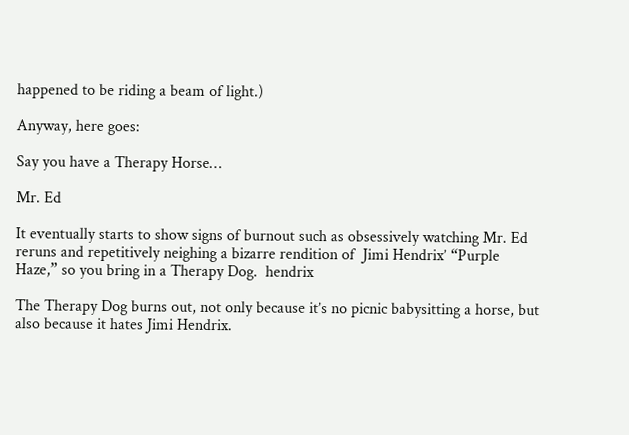happened to be riding a beam of light.)

Anyway, here goes:

Say you have a Therapy Horse…

Mr. Ed

It eventually starts to show signs of burnout such as obsessively watching Mr. Ed reruns and repetitively neighing a bizarre rendition of  Jimi Hendrix’ “Purple Haze,” so you bring in a Therapy Dog.  hendrix

The Therapy Dog burns out, not only because it’s no picnic babysitting a horse, but also because it hates Jimi Hendrix.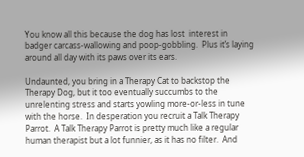You know all this because the dog has lost  interest in badger carcass-wallowing and poop-gobbling.  Plus it’s laying around all day with its paws over its ears.

Undaunted, you bring in a Therapy Cat to backstop the Therapy Dog, but it too eventually succumbs to the unrelenting stress and starts yowling more-or-less in tune with the horse.  In desperation you recruit a Talk Therapy Parrot.  A Talk Therapy Parrot is pretty much like a regular human therapist but a lot funnier, as it has no filter.  And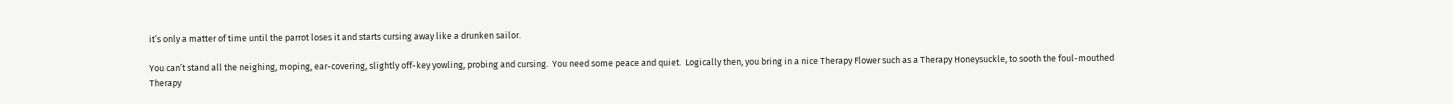it’s only a matter of time until the parrot loses it and starts cursing away like a drunken sailor.

You can’t stand all the neighing, moping, ear-covering, slightly off-key yowling, probing and cursing.  You need some peace and quiet.  Logically then, you bring in a nice Therapy Flower such as a Therapy Honeysuckle, to sooth the foul-mouthed Therapy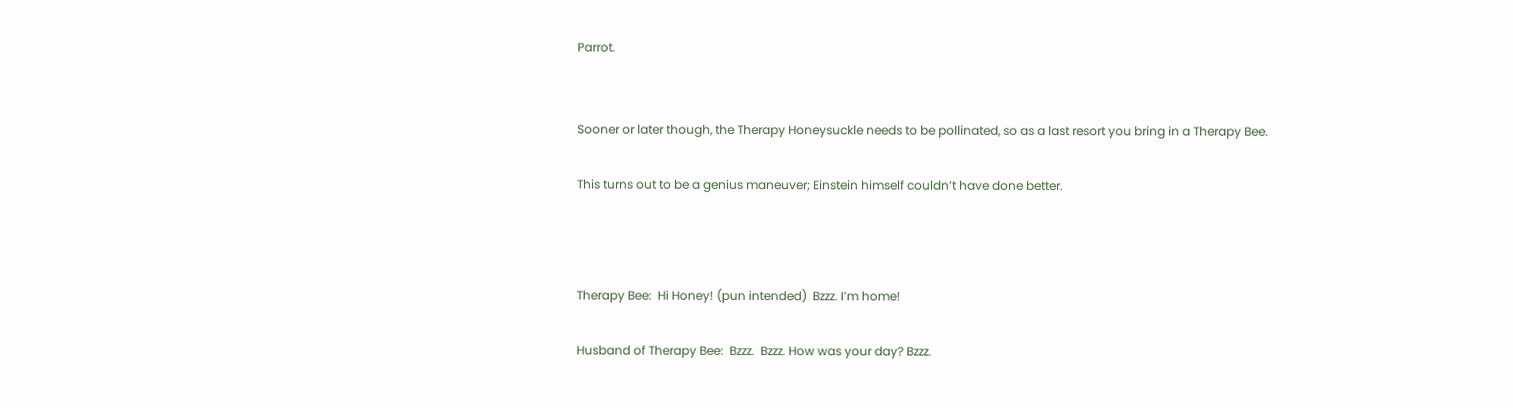Parrot.


Sooner or later though, the Therapy Honeysuckle needs to be pollinated, so as a last resort you bring in a Therapy Bee.

This turns out to be a genius maneuver; Einstein himself couldn’t have done better.



Therapy Bee:  Hi Honey! (pun intended)  Bzzz. I’m home!

Husband of Therapy Bee:  Bzzz.  Bzzz. How was your day? Bzzz.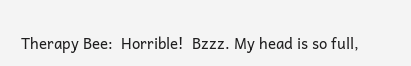Therapy Bee:  Horrible!  Bzzz. My head is so full,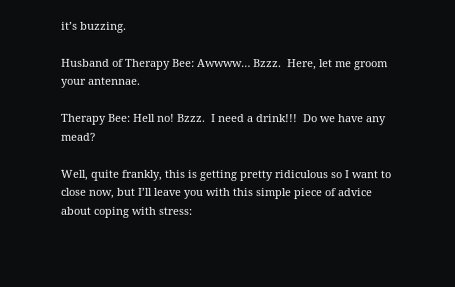it’s buzzing.

Husband of Therapy Bee: Awwww… Bzzz.  Here, let me groom your antennae.

Therapy Bee: Hell no! Bzzz.  I need a drink!!!  Do we have any mead?

Well, quite frankly, this is getting pretty ridiculous so I want to close now, but I’ll leave you with this simple piece of advice about coping with stress: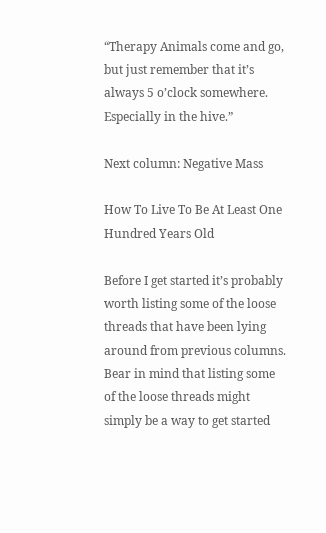“Therapy Animals come and go, but just remember that it’s always 5 o’clock somewhere.  Especially in the hive.”

Next column: Negative Mass

How To Live To Be At Least One Hundred Years Old

Before I get started it’s probably worth listing some of the loose threads that have been lying around from previous columns.  Bear in mind that listing some of the loose threads might simply be a way to get started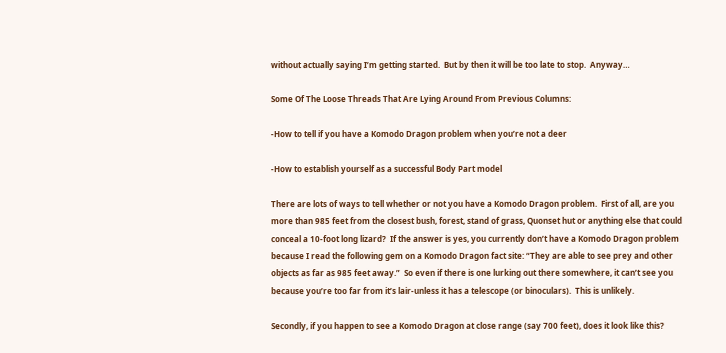without actually saying I’m getting started.  But by then it will be too late to stop.  Anyway…

Some Of The Loose Threads That Are Lying Around From Previous Columns:

-How to tell if you have a Komodo Dragon problem when you’re not a deer

-How to establish yourself as a successful Body Part model

There are lots of ways to tell whether or not you have a Komodo Dragon problem.  First of all, are you more than 985 feet from the closest bush, forest, stand of grass, Quonset hut or anything else that could conceal a 10-foot long lizard?  If the answer is yes, you currently don’t have a Komodo Dragon problem because I read the following gem on a Komodo Dragon fact site: “They are able to see prey and other objects as far as 985 feet away.”  So even if there is one lurking out there somewhere, it can’t see you because you’re too far from it’s lair-unless it has a telescope (or binoculars).  This is unlikely.

Secondly, if you happen to see a Komodo Dragon at close range (say 700 feet), does it look like this?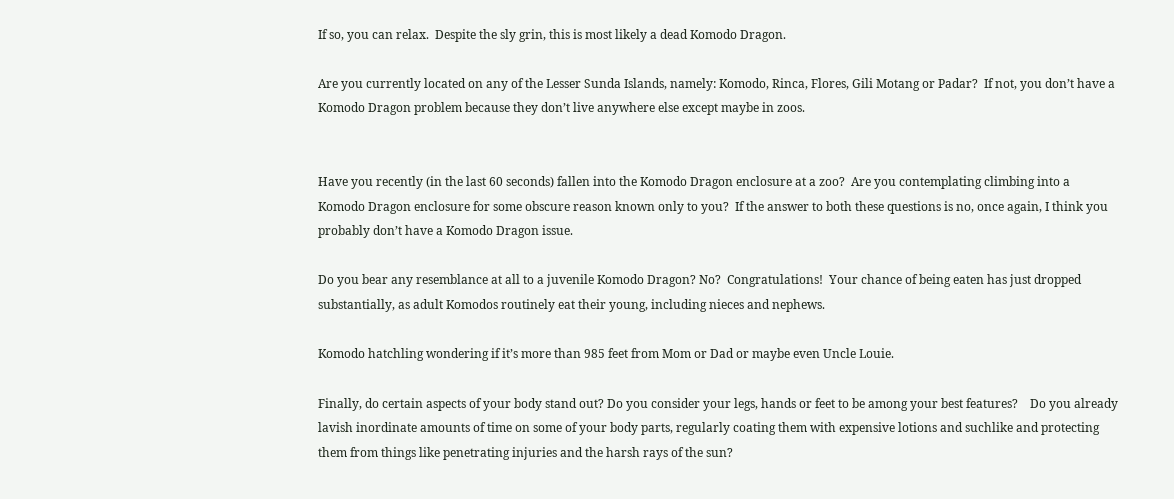If so, you can relax.  Despite the sly grin, this is most likely a dead Komodo Dragon.

Are you currently located on any of the Lesser Sunda Islands, namely: Komodo, Rinca, Flores, Gili Motang or Padar?  If not, you don’t have a Komodo Dragon problem because they don’t live anywhere else except maybe in zoos.


Have you recently (in the last 60 seconds) fallen into the Komodo Dragon enclosure at a zoo?  Are you contemplating climbing into a Komodo Dragon enclosure for some obscure reason known only to you?  If the answer to both these questions is no, once again, I think you probably don’t have a Komodo Dragon issue.

Do you bear any resemblance at all to a juvenile Komodo Dragon? No?  Congratulations!  Your chance of being eaten has just dropped substantially, as adult Komodos routinely eat their young, including nieces and nephews.

Komodo hatchling wondering if it’s more than 985 feet from Mom or Dad or maybe even Uncle Louie.

Finally, do certain aspects of your body stand out? Do you consider your legs, hands or feet to be among your best features?    Do you already lavish inordinate amounts of time on some of your body parts, regularly coating them with expensive lotions and suchlike and protecting them from things like penetrating injuries and the harsh rays of the sun?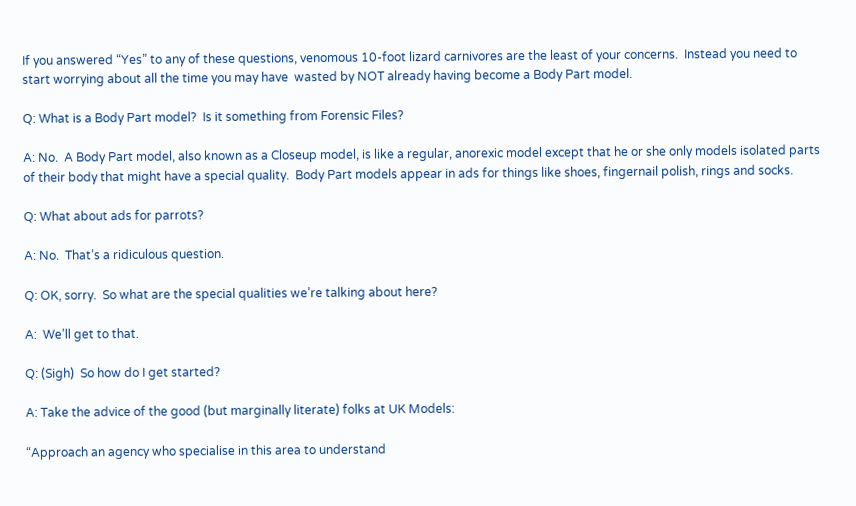If you answered “Yes” to any of these questions, venomous 10-foot lizard carnivores are the least of your concerns.  Instead you need to start worrying about all the time you may have  wasted by NOT already having become a Body Part model.

Q: What is a Body Part model?  Is it something from Forensic Files?

A: No.  A Body Part model, also known as a Closeup model, is like a regular, anorexic model except that he or she only models isolated parts of their body that might have a special quality.  Body Part models appear in ads for things like shoes, fingernail polish, rings and socks.

Q: What about ads for parrots?

A: No.  That’s a ridiculous question.

Q: OK, sorry.  So what are the special qualities we’re talking about here?

A:  We’ll get to that.

Q: (Sigh)  So how do I get started?

A: Take the advice of the good (but marginally literate) folks at UK Models:

“Approach an agency who specialise in this area to understand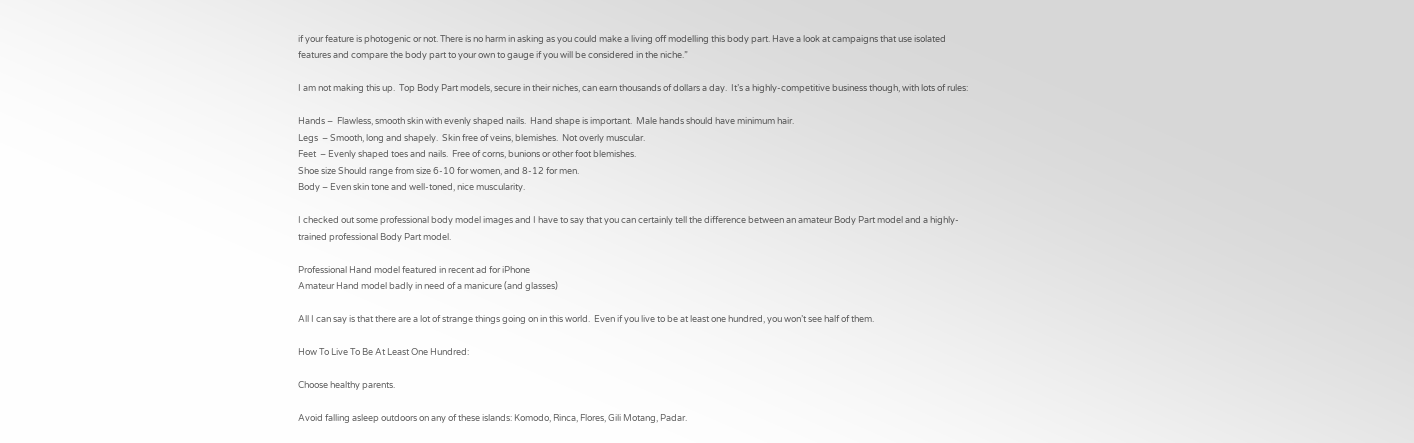if your feature is photogenic or not. There is no harm in asking as you could make a living off modelling this body part. Have a look at campaigns that use isolated features and compare the body part to your own to gauge if you will be considered in the niche.”

I am not making this up.  Top Body Part models, secure in their niches, can earn thousands of dollars a day.  It’s a highly-competitive business though, with lots of rules:

Hands –  Flawless, smooth skin with evenly shaped nails.  Hand shape is important.  Male hands should have minimum hair.
Legs  – Smooth, long and shapely.  Skin free of veins, blemishes.  Not overly muscular.
Feet  – Evenly shaped toes and nails.  Free of corns, bunions or other foot blemishes.
Shoe size Should range from size 6-10 for women, and 8-12 for men.
Body – Even skin tone and well-toned, nice muscularity.

I checked out some professional body model images and I have to say that you can certainly tell the difference between an amateur Body Part model and a highly-trained professional Body Part model.

Professional Hand model featured in recent ad for iPhone
Amateur Hand model badly in need of a manicure (and glasses)

All I can say is that there are a lot of strange things going on in this world.  Even if you live to be at least one hundred, you won’t see half of them.

How To Live To Be At Least One Hundred:

Choose healthy parents.

Avoid falling asleep outdoors on any of these islands: Komodo, Rinca, Flores, Gili Motang, Padar.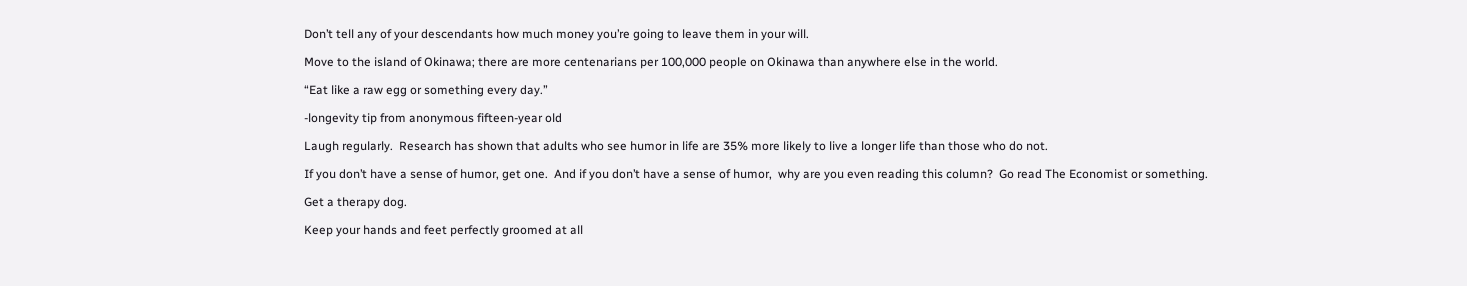Don’t tell any of your descendants how much money you’re going to leave them in your will.

Move to the island of Okinawa; there are more centenarians per 100,000 people on Okinawa than anywhere else in the world.

“Eat like a raw egg or something every day.”

-longevity tip from anonymous fifteen-year old

Laugh regularly.  Research has shown that adults who see humor in life are 35% more likely to live a longer life than those who do not.

If you don’t have a sense of humor, get one.  And if you don’t have a sense of humor,  why are you even reading this column?  Go read The Economist or something.

Get a therapy dog.

Keep your hands and feet perfectly groomed at all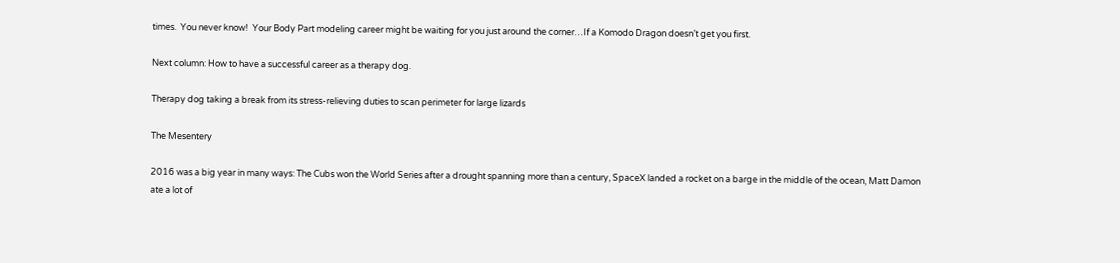times.  You never know!  Your Body Part modeling career might be waiting for you just around the corner…If a Komodo Dragon doesn’t get you first.

Next column: How to have a successful career as a therapy dog.

Therapy dog taking a break from its stress-relieving duties to scan perimeter for large lizards

The Mesentery

2016 was a big year in many ways: The Cubs won the World Series after a drought spanning more than a century, SpaceX landed a rocket on a barge in the middle of the ocean, Matt Damon ate a lot of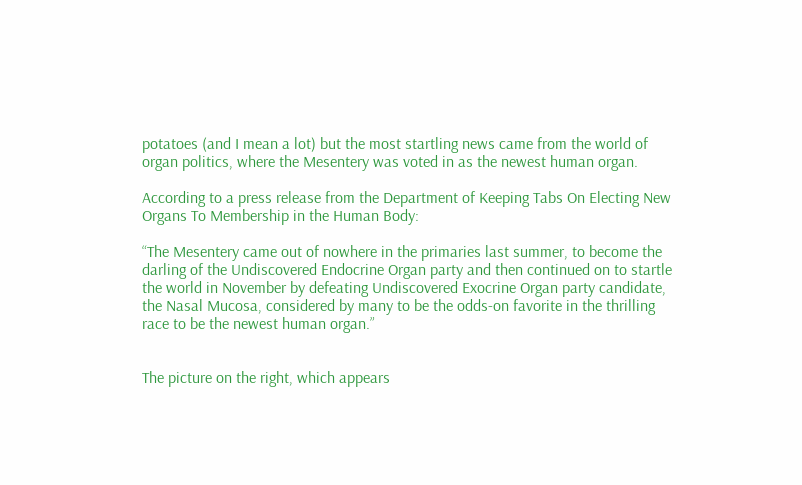potatoes (and I mean a lot) but the most startling news came from the world of organ politics, where the Mesentery was voted in as the newest human organ.

According to a press release from the Department of Keeping Tabs On Electing New Organs To Membership in the Human Body:

“The Mesentery came out of nowhere in the primaries last summer, to become the darling of the Undiscovered Endocrine Organ party and then continued on to startle the world in November by defeating Undiscovered Exocrine Organ party candidate, the Nasal Mucosa, considered by many to be the odds-on favorite in the thrilling race to be the newest human organ.”


The picture on the right, which appears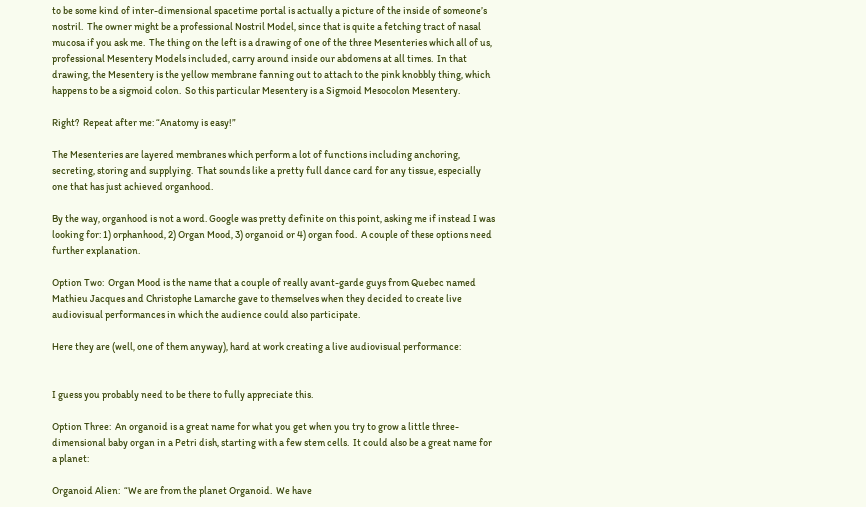to be some kind of inter-dimensional spacetime portal is actually a picture of the inside of someone’s nostril.  The owner might be a professional Nostril Model, since that is quite a fetching tract of nasal mucosa if you ask me.  The thing on the left is a drawing of one of the three Mesenteries which all of us, professional Mesentery Models included, carry around inside our abdomens at all times.  In that drawing, the Mesentery is the yellow membrane fanning out to attach to the pink knobbly thing, which happens to be a sigmoid colon.  So this particular Mesentery is a Sigmoid Mesocolon Mesentery.

Right?  Repeat after me: “Anatomy is easy!”

The Mesenteries are layered membranes which perform a lot of functions including anchoring, secreting, storing and supplying.  That sounds like a pretty full dance card for any tissue, especially one that has just achieved organhood.

By the way, organhood is not a word. Google was pretty definite on this point, asking me if instead I was looking for: 1) orphanhood, 2) Organ Mood, 3) organoid or 4) organ food.  A couple of these options need further explanation.

Option Two:  Organ Mood is the name that a couple of really avant-garde guys from Quebec named Mathieu Jacques and Christophe Lamarche gave to themselves when they decided to create live audiovisual performances in which the audience could also participate.

Here they are (well, one of them anyway), hard at work creating a live audiovisual performance:


I guess you probably need to be there to fully appreciate this.

Option Three:  An organoid is a great name for what you get when you try to grow a little three-dimensional baby organ in a Petri dish, starting with a few stem cells.  It could also be a great name for a planet:

Organoid Alien:  “We are from the planet Organoid.  We have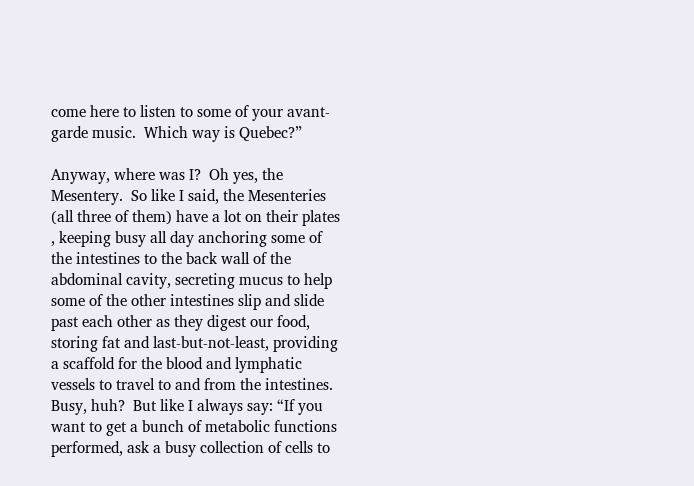come here to listen to some of your avant-garde music.  Which way is Quebec?”

Anyway, where was I?  Oh yes, the Mesentery.  So like I said, the Mesenteries (all three of them) have a lot on their plates , keeping busy all day anchoring some of the intestines to the back wall of the abdominal cavity, secreting mucus to help some of the other intestines slip and slide past each other as they digest our food, storing fat and last-but-not-least, providing a scaffold for the blood and lymphatic vessels to travel to and from the intestines.  Busy, huh?  But like I always say: “If you want to get a bunch of metabolic functions performed, ask a busy collection of cells to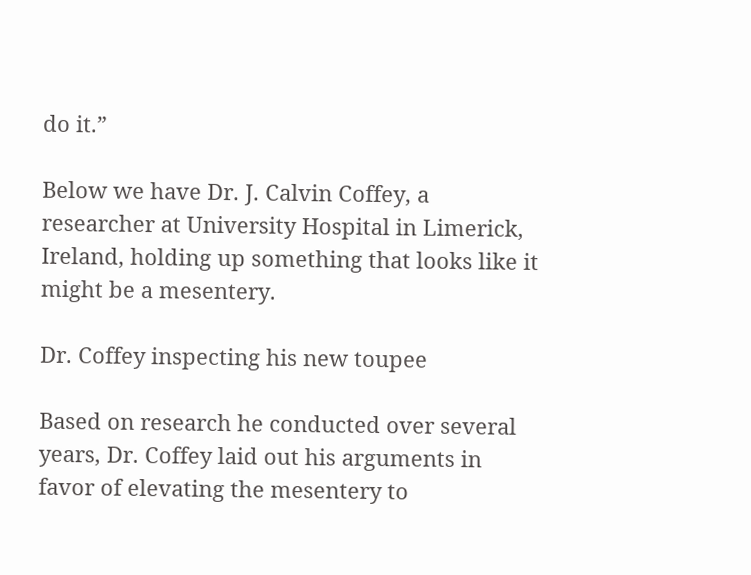do it.”

Below we have Dr. J. Calvin Coffey, a researcher at University Hospital in Limerick, Ireland, holding up something that looks like it might be a mesentery.

Dr. Coffey inspecting his new toupee

Based on research he conducted over several years, Dr. Coffey laid out his arguments in favor of elevating the mesentery to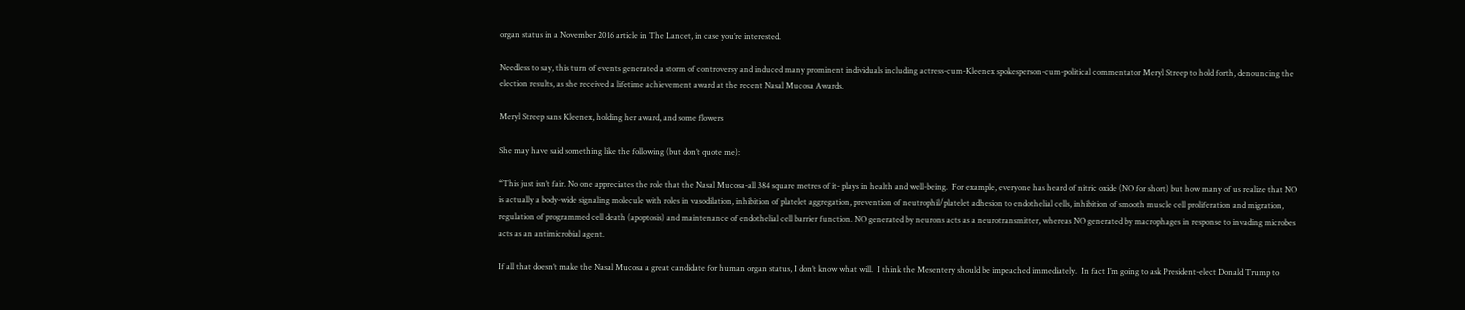organ status in a November 2016 article in The Lancet, in case you’re interested.

Needless to say, this turn of events generated a storm of controversy and induced many prominent individuals including actress-cum-Kleenex spokesperson-cum-political commentator Meryl Streep to hold forth, denouncing the election results, as she received a lifetime achievement award at the recent Nasal Mucosa Awards.

Meryl Streep sans Kleenex, holding her award, and some flowers

She may have said something like the following (but don’t quote me):

“This just isn’t fair. No one appreciates the role that the Nasal Mucosa-all 384 square metres of it- plays in health and well-being.  For example, everyone has heard of nitric oxide (NO for short) but how many of us realize that NO is actually a body-wide signaling molecule with roles in vasodilation, inhibition of platelet aggregation, prevention of neutrophil/platelet adhesion to endothelial cells, inhibition of smooth muscle cell proliferation and migration, regulation of programmed cell death (apoptosis) and maintenance of endothelial cell barrier function. NO generated by neurons acts as a neurotransmitter, whereas NO generated by macrophages in response to invading microbes acts as an antimicrobial agent.

If all that doesn’t make the Nasal Mucosa a great candidate for human organ status, I don’t know what will.  I think the Mesentery should be impeached immediately.  In fact I’m going to ask President-elect Donald Trump to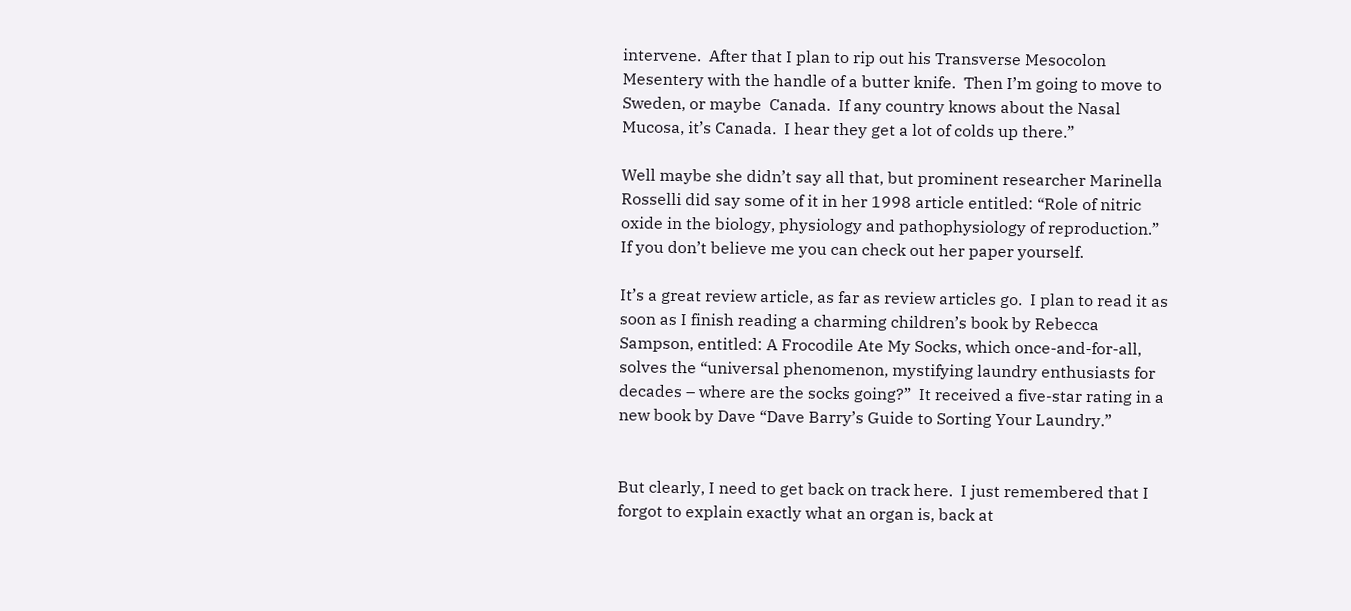intervene.  After that I plan to rip out his Transverse Mesocolon Mesentery with the handle of a butter knife.  Then I’m going to move to Sweden, or maybe  Canada.  If any country knows about the Nasal Mucosa, it’s Canada.  I hear they get a lot of colds up there.”

Well maybe she didn’t say all that, but prominent researcher Marinella Rosselli did say some of it in her 1998 article entitled: “Role of nitric oxide in the biology, physiology and pathophysiology of reproduction.”  If you don’t believe me you can check out her paper yourself.

It’s a great review article, as far as review articles go.  I plan to read it as soon as I finish reading a charming children’s book by Rebecca Sampson, entitled: A Frocodile Ate My Socks, which once-and-for-all, solves the “universal phenomenon, mystifying laundry enthusiasts for decades – where are the socks going?”  It received a five-star rating in a new book by Dave “Dave Barry’s Guide to Sorting Your Laundry.”


But clearly, I need to get back on track here.  I just remembered that I forgot to explain exactly what an organ is, back at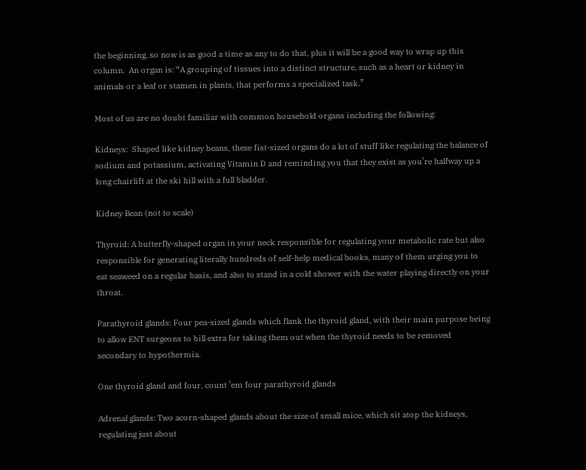the beginning, so now is as good a time as any to do that, plus it will be a good way to wrap up this column.  An organ is: “A grouping of tissues into a distinct structure, such as a heart or kidney in animals or a leaf or stamen in plants, that performs a specialized task.”

Most of us are no doubt familiar with common household organs including the following:

Kidneys:  Shaped like kidney beans, these fist-sized organs do a lot of stuff like regulating the balance of sodium and potassium, activating Vitamin D and reminding you that they exist as you’re halfway up a long chairlift at the ski hill with a full bladder.

Kidney Bean (not to scale)

Thyroid: A butterfly-shaped organ in your neck responsible for regulating your metabolic rate but also responsible for generating literally hundreds of self-help medical books, many of them urging you to eat seaweed on a regular basis, and also to stand in a cold shower with the water playing directly on your throat.

Parathyroid glands: Four pea-sized glands which flank the thyroid gland, with their main purpose being to allow ENT surgeons to bill extra for taking them out when the thyroid needs to be removed secondary to hypothermia.

One thyroid gland and four, count ’em four parathyroid glands

Adrenal glands: Two acorn-shaped glands about the size of small mice, which sit atop the kidneys, regulating just about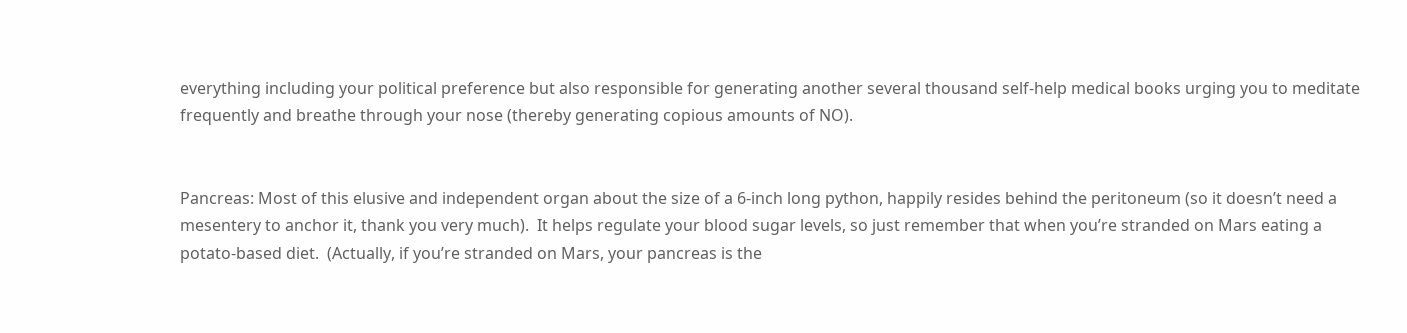everything including your political preference but also responsible for generating another several thousand self-help medical books urging you to meditate frequently and breathe through your nose (thereby generating copious amounts of NO).


Pancreas: Most of this elusive and independent organ about the size of a 6-inch long python, happily resides behind the peritoneum (so it doesn’t need a mesentery to anchor it, thank you very much).  It helps regulate your blood sugar levels, so just remember that when you’re stranded on Mars eating a potato-based diet.  (Actually, if you’re stranded on Mars, your pancreas is the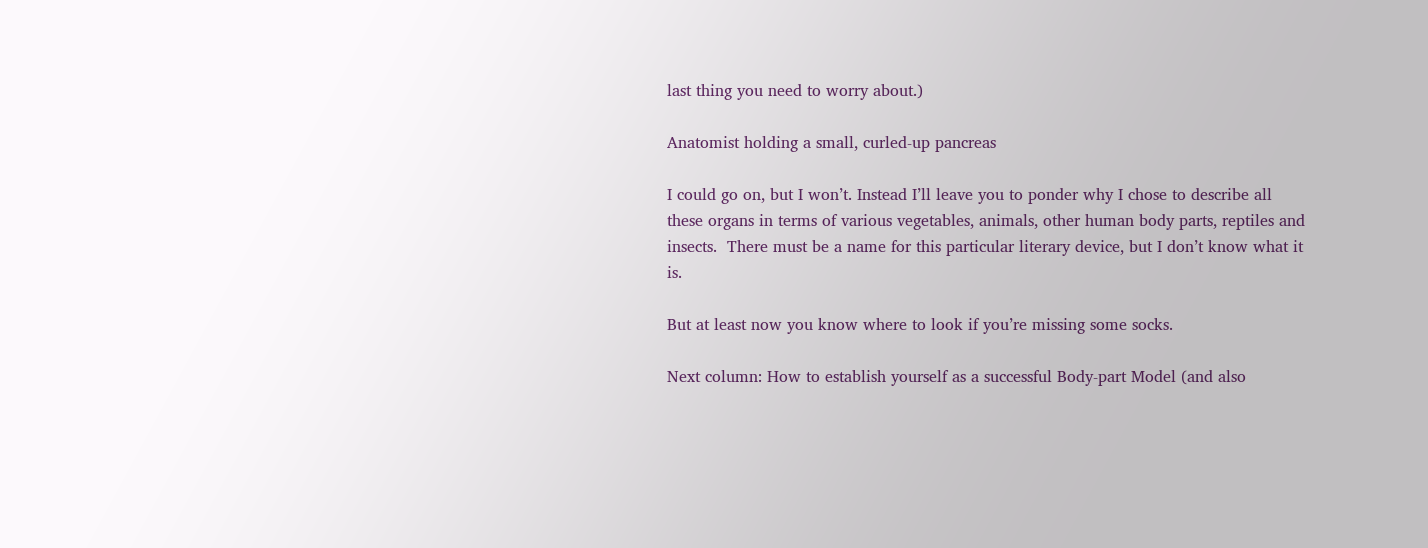last thing you need to worry about.)

Anatomist holding a small, curled-up pancreas

I could go on, but I won’t. Instead I’ll leave you to ponder why I chose to describe all these organs in terms of various vegetables, animals, other human body parts, reptiles and insects.  There must be a name for this particular literary device, but I don’t know what it is.

But at least now you know where to look if you’re missing some socks.

Next column: How to establish yourself as a successful Body-part Model (and also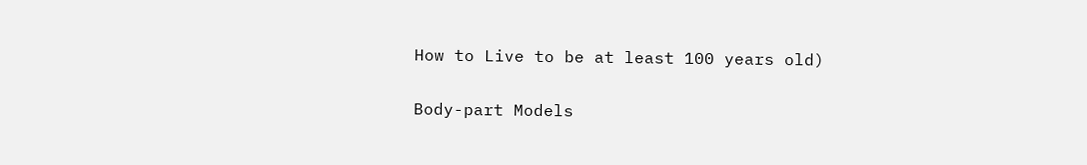How to Live to be at least 100 years old)

Body-part Models